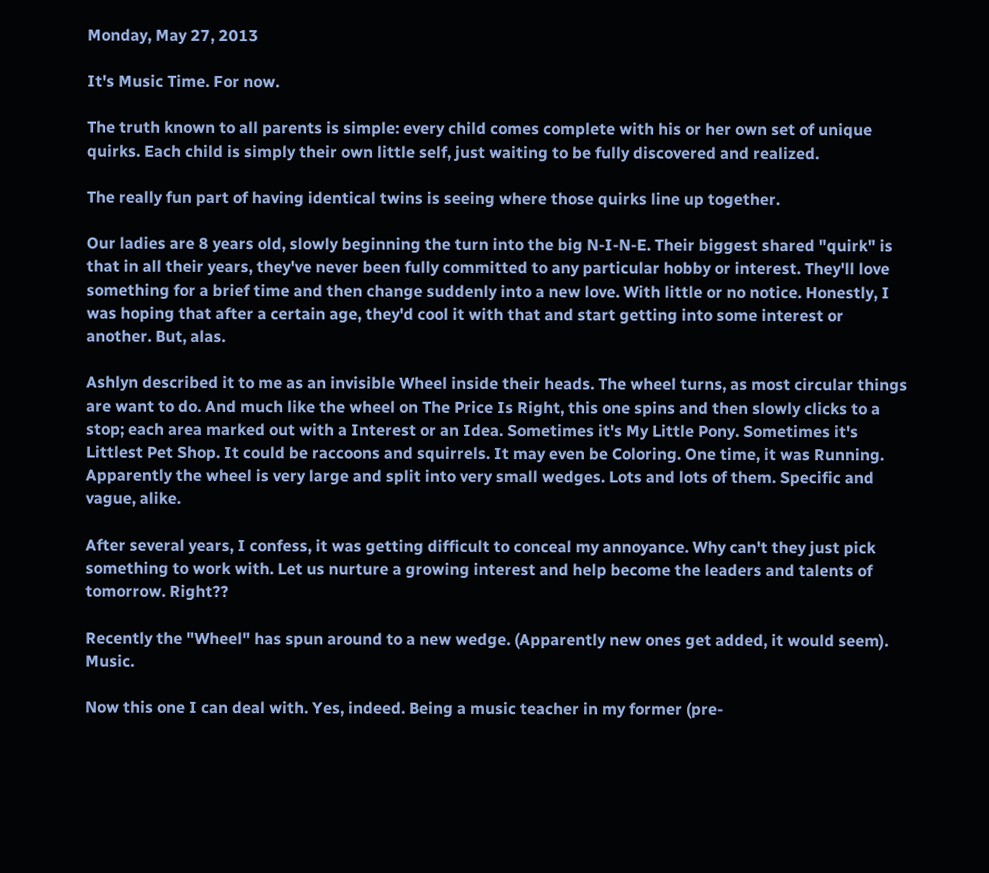Monday, May 27, 2013

It's Music Time. For now.

The truth known to all parents is simple: every child comes complete with his or her own set of unique quirks. Each child is simply their own little self, just waiting to be fully discovered and realized.

The really fun part of having identical twins is seeing where those quirks line up together.

Our ladies are 8 years old, slowly beginning the turn into the big N-I-N-E. Their biggest shared "quirk" is that in all their years, they've never been fully committed to any particular hobby or interest. They'll love something for a brief time and then change suddenly into a new love. With little or no notice. Honestly, I was hoping that after a certain age, they'd cool it with that and start getting into some interest or another. But, alas.

Ashlyn described it to me as an invisible Wheel inside their heads. The wheel turns, as most circular things are want to do. And much like the wheel on The Price Is Right, this one spins and then slowly clicks to a stop; each area marked out with a Interest or an Idea. Sometimes it's My Little Pony. Sometimes it's Littlest Pet Shop. It could be raccoons and squirrels. It may even be Coloring. One time, it was Running. Apparently the wheel is very large and split into very small wedges. Lots and lots of them. Specific and vague, alike.

After several years, I confess, it was getting difficult to conceal my annoyance. Why can't they just pick something to work with. Let us nurture a growing interest and help become the leaders and talents of tomorrow. Right??

Recently the "Wheel" has spun around to a new wedge. (Apparently new ones get added, it would seem). Music.

Now this one I can deal with. Yes, indeed. Being a music teacher in my former (pre-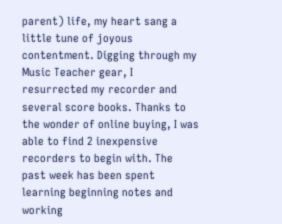parent) life, my heart sang a little tune of joyous contentment. Digging through my Music Teacher gear, I resurrected my recorder and several score books. Thanks to the wonder of online buying, I was able to find 2 inexpensive recorders to begin with. The past week has been spent learning beginning notes and working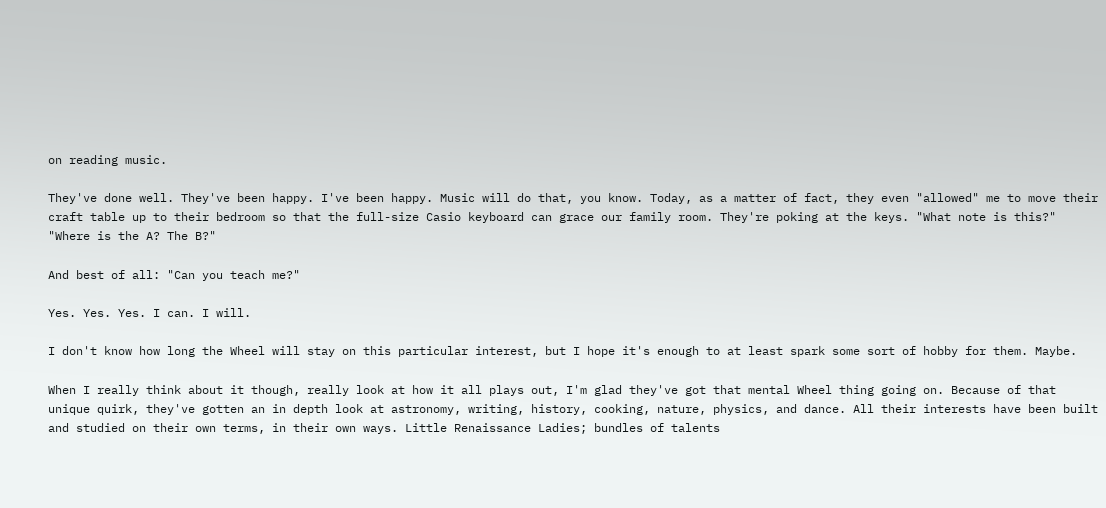on reading music.

They've done well. They've been happy. I've been happy. Music will do that, you know. Today, as a matter of fact, they even "allowed" me to move their craft table up to their bedroom so that the full-size Casio keyboard can grace our family room. They're poking at the keys. "What note is this?" "Where is the A? The B?"

And best of all: "Can you teach me?"

Yes. Yes. Yes. I can. I will.

I don't know how long the Wheel will stay on this particular interest, but I hope it's enough to at least spark some sort of hobby for them. Maybe.

When I really think about it though, really look at how it all plays out, I'm glad they've got that mental Wheel thing going on. Because of that unique quirk, they've gotten an in depth look at astronomy, writing, history, cooking, nature, physics, and dance. All their interests have been built and studied on their own terms, in their own ways. Little Renaissance Ladies; bundles of talents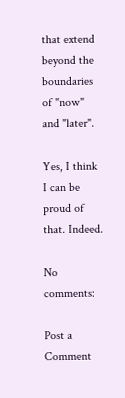that extend beyond the boundaries of "now" and "later".

Yes, I think I can be proud of that. Indeed.

No comments:

Post a Comment